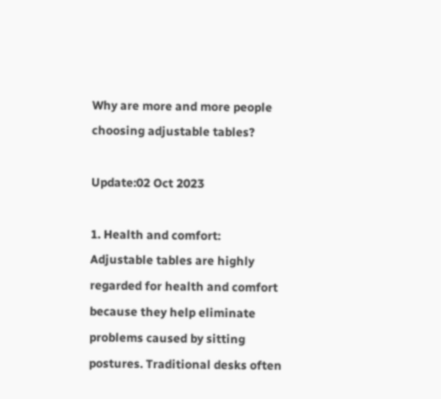Why are more and more people choosing adjustable tables?

Update:02 Oct 2023

1. Health and comfort:
Adjustable tables are highly regarded for health and comfort because they help eliminate problems caused by sitting postures. Traditional desks often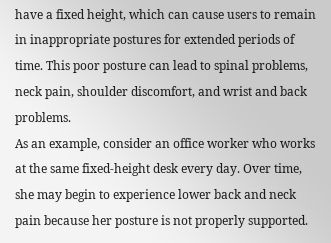have a fixed height, which can cause users to remain in inappropriate postures for extended periods of time. This poor posture can lead to spinal problems, neck pain, shoulder discomfort, and wrist and back problems.
As an example, consider an office worker who works at the same fixed-height desk every day. Over time, she may begin to experience lower back and neck pain because her posture is not properly supported.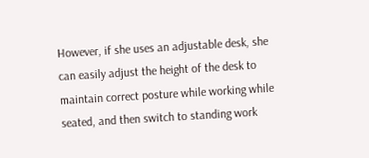However, if she uses an adjustable desk, she can easily adjust the height of the desk to maintain correct posture while working while seated, and then switch to standing work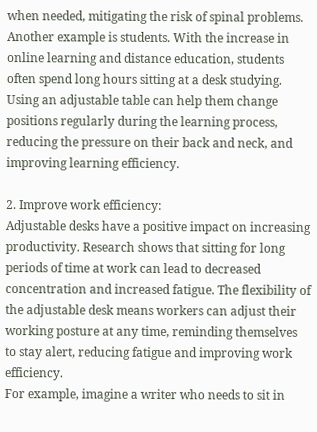when needed, mitigating the risk of spinal problems.
Another example is students. With the increase in online learning and distance education, students often spend long hours sitting at a desk studying. Using an adjustable table can help them change positions regularly during the learning process, reducing the pressure on their back and neck, and improving learning efficiency.

2. Improve work efficiency:
Adjustable desks have a positive impact on increasing productivity. Research shows that sitting for long periods of time at work can lead to decreased concentration and increased fatigue. The flexibility of the adjustable desk means workers can adjust their working posture at any time, reminding themselves to stay alert, reducing fatigue and improving work efficiency.
For example, imagine a writer who needs to sit in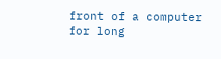front of a computer for long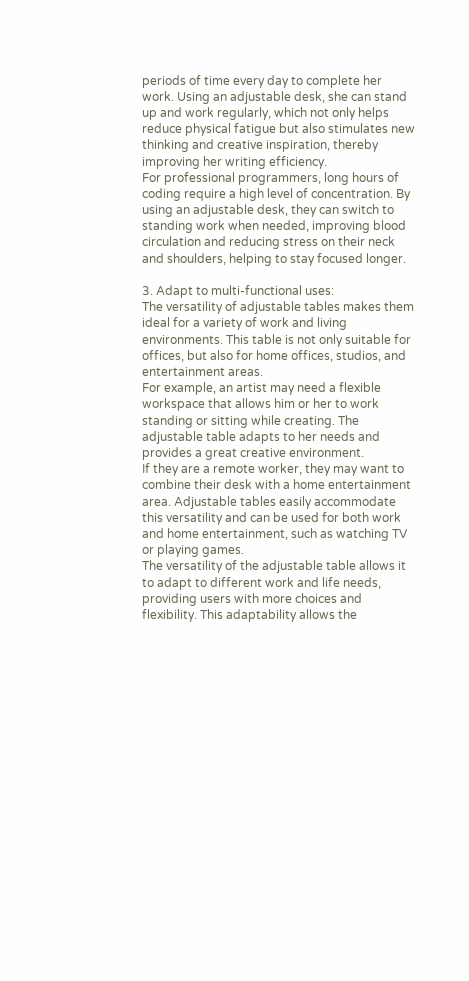periods of time every day to complete her work. Using an adjustable desk, she can stand up and work regularly, which not only helps reduce physical fatigue but also stimulates new thinking and creative inspiration, thereby improving her writing efficiency.
For professional programmers, long hours of coding require a high level of concentration. By using an adjustable desk, they can switch to standing work when needed, improving blood circulation and reducing stress on their neck and shoulders, helping to stay focused longer.

3. Adapt to multi-functional uses:
The versatility of adjustable tables makes them ideal for a variety of work and living environments. This table is not only suitable for offices, but also for home offices, studios, and entertainment areas.
For example, an artist may need a flexible workspace that allows him or her to work standing or sitting while creating. The adjustable table adapts to her needs and provides a great creative environment.
If they are a remote worker, they may want to combine their desk with a home entertainment area. Adjustable tables easily accommodate this versatility and can be used for both work and home entertainment, such as watching TV or playing games.
The versatility of the adjustable table allows it to adapt to different work and life needs, providing users with more choices and flexibility. This adaptability allows the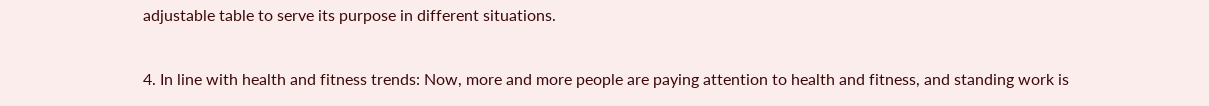adjustable table to serve its purpose in different situations.

4. In line with health and fitness trends: Now, more and more people are paying attention to health and fitness, and standing work is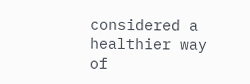considered a healthier way of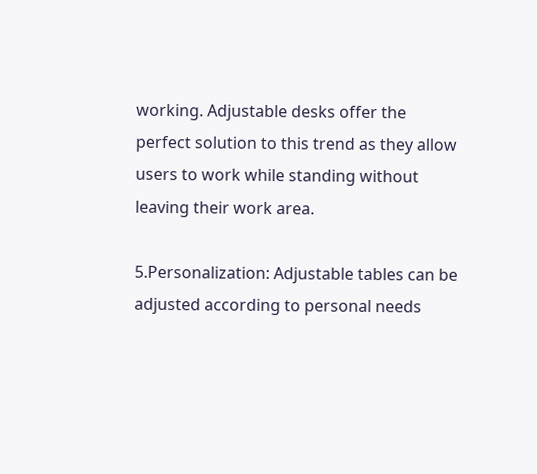working. Adjustable desks offer the perfect solution to this trend as they allow users to work while standing without leaving their work area.

5.Personalization: Adjustable tables can be adjusted according to personal needs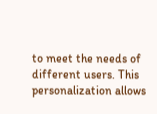to meet the needs of different users. This personalization allows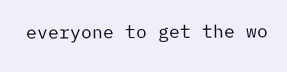everyone to get the wo